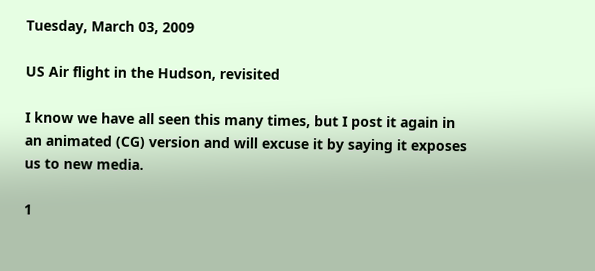Tuesday, March 03, 2009

US Air flight in the Hudson, revisited

I know we have all seen this many times, but I post it again in an animated (CG) version and will excuse it by saying it exposes us to new media.

1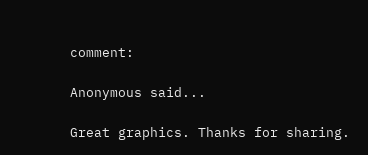comment:

Anonymous said...

Great graphics. Thanks for sharing.